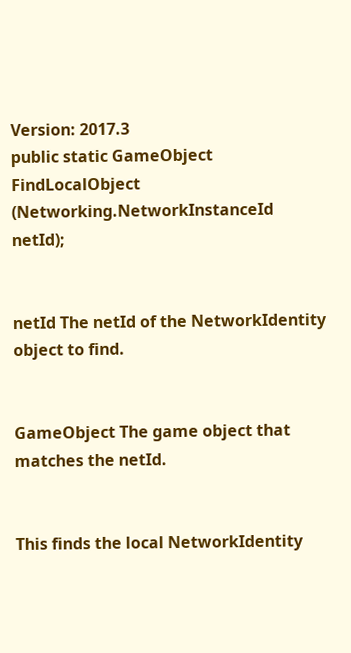Version: 2017.3
public static GameObject FindLocalObject (Networking.NetworkInstanceId netId);


netId The netId of the NetworkIdentity object to find.


GameObject The game object that matches the netId.


This finds the local NetworkIdentity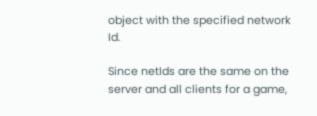object with the specified network Id.

Since netIds are the same on the server and all clients for a game,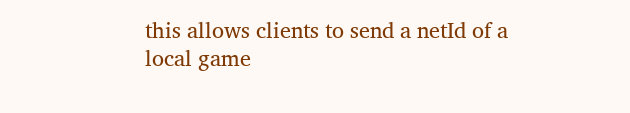this allows clients to send a netId of a local game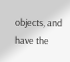objects, and have the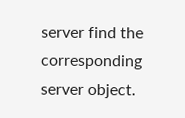server find the corresponding server object.